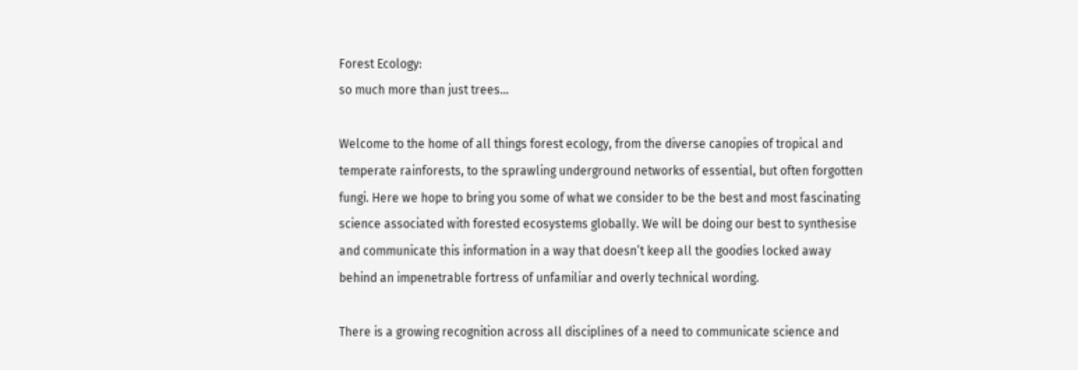Forest Ecology:
so much more than just trees…

Welcome to the home of all things forest ecology, from the diverse canopies of tropical and temperate rainforests, to the sprawling underground networks of essential, but often forgotten fungi. Here we hope to bring you some of what we consider to be the best and most fascinating science associated with forested ecosystems globally. We will be doing our best to synthesise and communicate this information in a way that doesn’t keep all the goodies locked away behind an impenetrable fortress of unfamiliar and overly technical wording.

There is a growing recognition across all disciplines of a need to communicate science and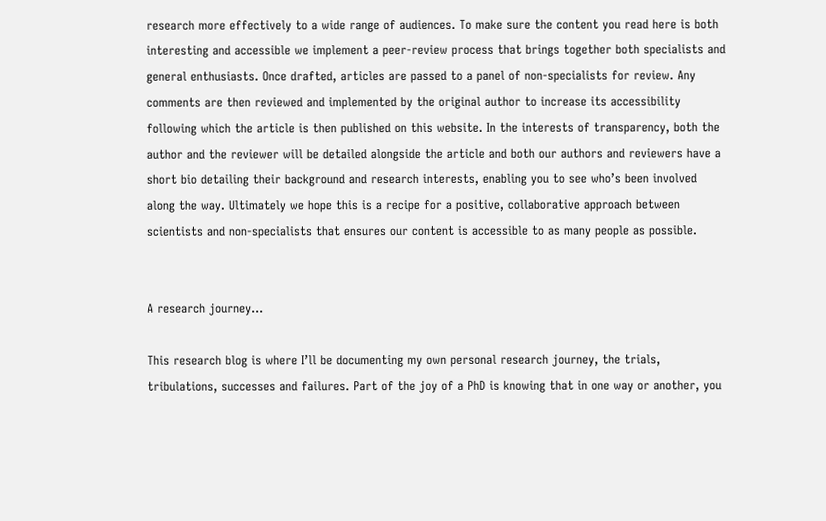research more effectively to a wide range of audiences. To make sure the content you read here is both interesting and accessible we implement a peer-review process that brings together both specialists and general enthusiasts. Once drafted, articles are passed to a panel of non-specialists for review. Any comments are then reviewed and implemented by the original author to increase its accessibility following which the article is then published on this website. In the interests of transparency, both the author and the reviewer will be detailed alongside the article and both our authors and reviewers have a short bio detailing their background and research interests, enabling you to see who’s been involved along the way. Ultimately we hope this is a recipe for a positive, collaborative approach between scientists and non-specialists that ensures our content is accessible to as many people as possible.


A research journey...

This research blog is where I’ll be documenting my own personal research journey, the trials, tribulations, successes and failures. Part of the joy of a PhD is knowing that in one way or another, you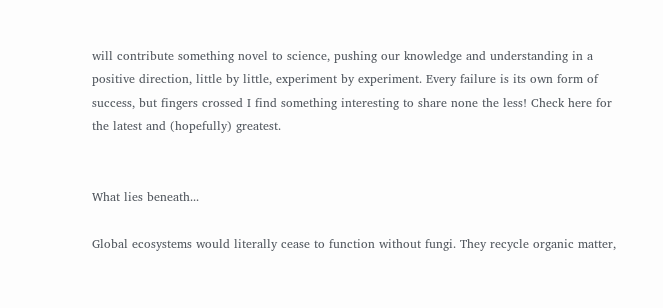will contribute something novel to science, pushing our knowledge and understanding in a positive direction, little by little, experiment by experiment. Every failure is its own form of success, but fingers crossed I find something interesting to share none the less! Check here for the latest and (hopefully) greatest.


What lies beneath...

Global ecosystems would literally cease to function without fungi. They recycle organic matter,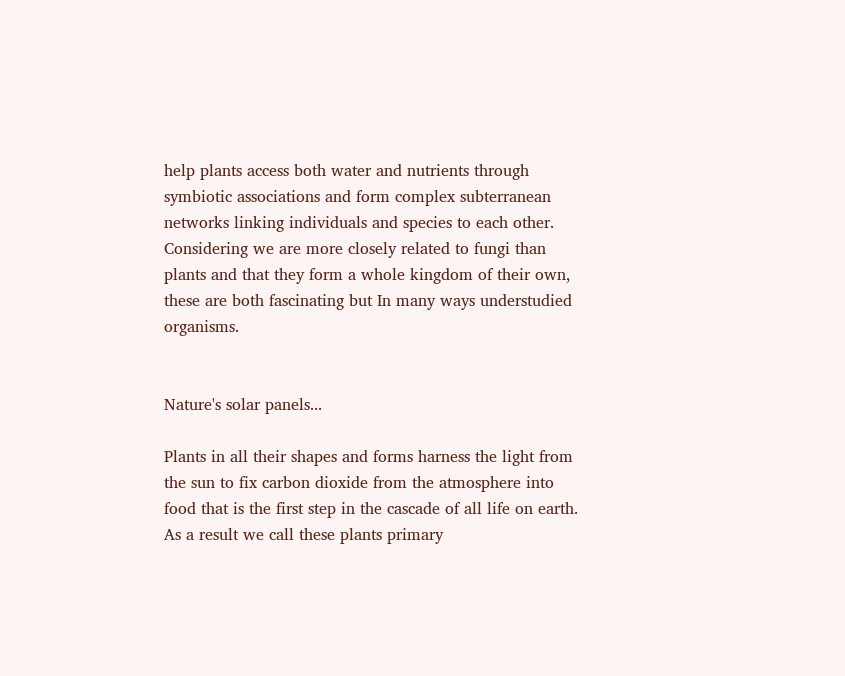help plants access both water and nutrients through symbiotic associations and form complex subterranean networks linking individuals and species to each other. Considering we are more closely related to fungi than plants and that they form a whole kingdom of their own, these are both fascinating but In many ways understudied organisms.


Nature's solar panels...

Plants in all their shapes and forms harness the light from the sun to fix carbon dioxide from the atmosphere into food that is the first step in the cascade of all life on earth. As a result we call these plants primary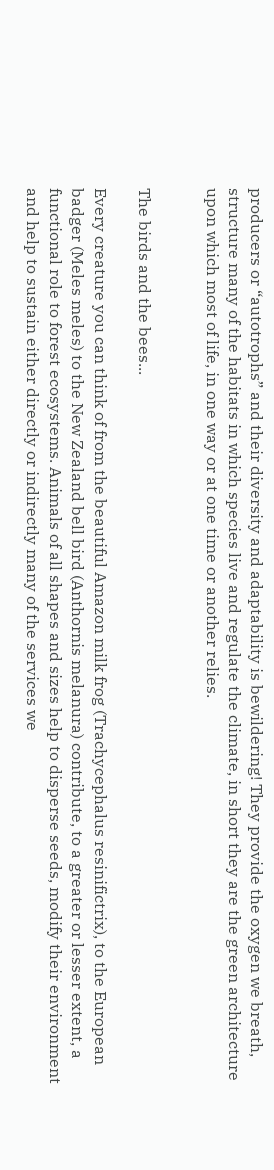producers or “autotrophs” and their diversity and adaptability is bewildering! They provide the oxygen we breath, structure many of the habitats in which species live and regulate the climate, in short they are the green architecture upon which most of life, in one way or at one time or another relies.


The birds and the bees...

Every creature you can think of from the beautiful Amazon milk frog (Trachycephalus resinifictrix), to the European badger (Meles meles) to the New Zealand bell bird (Anthornis melanura) contribute, to a greater or lesser extent, a functional role to forest ecosystems. Animals of all shapes and sizes help to disperse seeds, modify their environment and help to sustain either directly or indirectly many of the services we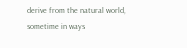derive from the natural world, sometime in ways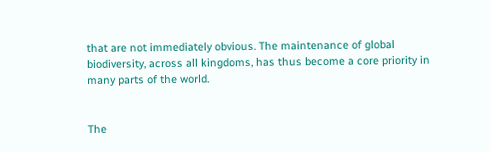that are not immediately obvious. The maintenance of global biodiversity, across all kingdoms, has thus become a core priority in many parts of the world.


The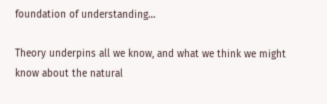foundation of understanding…

Theory underpins all we know, and what we think we might know about the natural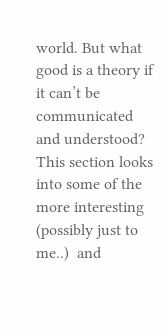world. But what good is a theory if it can’t be communicated and understood?  This section looks into some of the more interesting (possibly just to me..)  and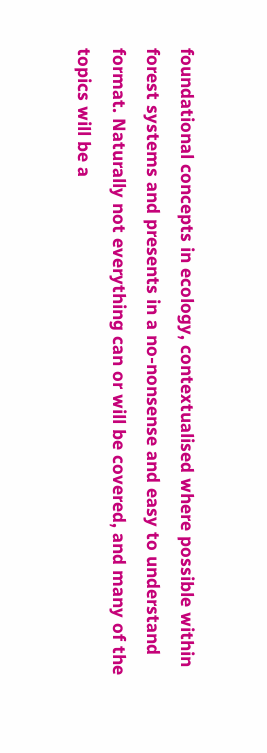foundational concepts in ecology, contextualised where possible within forest systems and presents in a no-nonsense and easy to understand format. Naturally not everything can or will be covered, and many of the topics will be a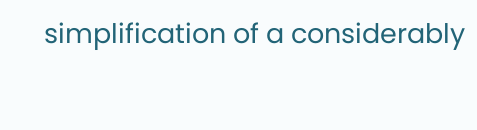simplification of a considerably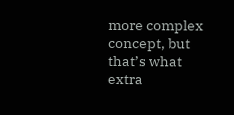more complex concept, but that’s what extra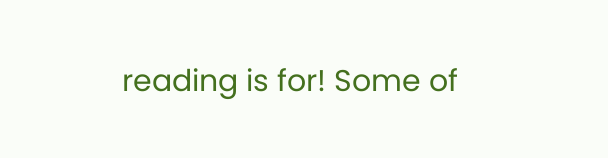reading is for! Some of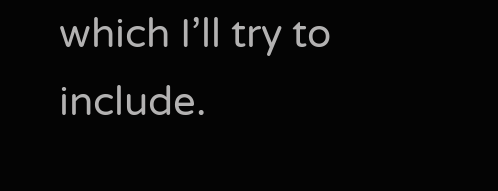which I’ll try to include.